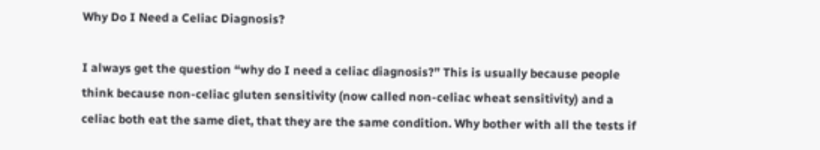Why Do I Need a Celiac Diagnosis?

I always get the question “why do I need a celiac diagnosis?” This is usually because people think because non-celiac gluten sensitivity (now called non-celiac wheat sensitivity) and a celiac both eat the same diet, that they are the same condition. Why bother with all the tests if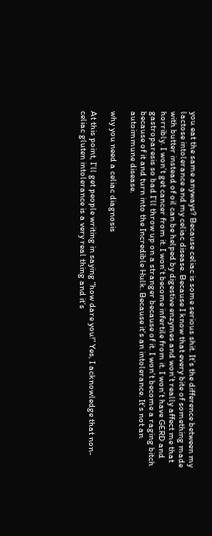you eat the same anyways? Because celiac is some serious shit. It’s the difference between my lactose intolerance and my celiac disease. Because I know that every bite of something made with butter instead of oil can be helped by digestive enzymes and won’t really affect me that horribly. I won’t get cancer from it. I won’t become infertile from it. I won’t have GERD and gastroparesis so bad I’ll throw up on a stranger because of it. I won’t become a raging bitch because of it and turn into the Incredible Hulk. Because it’s an intolerance. It’s not an autoimmune disease.

why you need a celiac diagnosis

At this point, I’ll get people writing in saying “how dare you!” Yes, I acknowledge that non-celiac gluten intolerance is a very real thing and it’s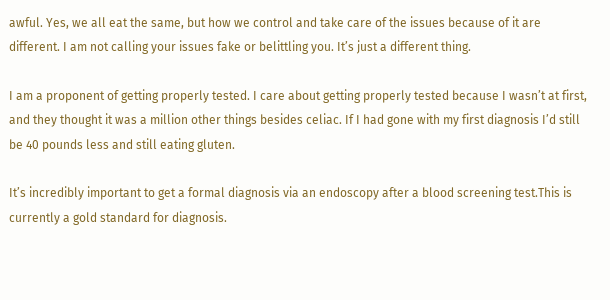awful. Yes, we all eat the same, but how we control and take care of the issues because of it are different. I am not calling your issues fake or belittling you. It’s just a different thing.

I am a proponent of getting properly tested. I care about getting properly tested because I wasn’t at first, and they thought it was a million other things besides celiac. If I had gone with my first diagnosis I’d still be 40 pounds less and still eating gluten.

It’s incredibly important to get a formal diagnosis via an endoscopy after a blood screening test.This is currently a gold standard for diagnosis.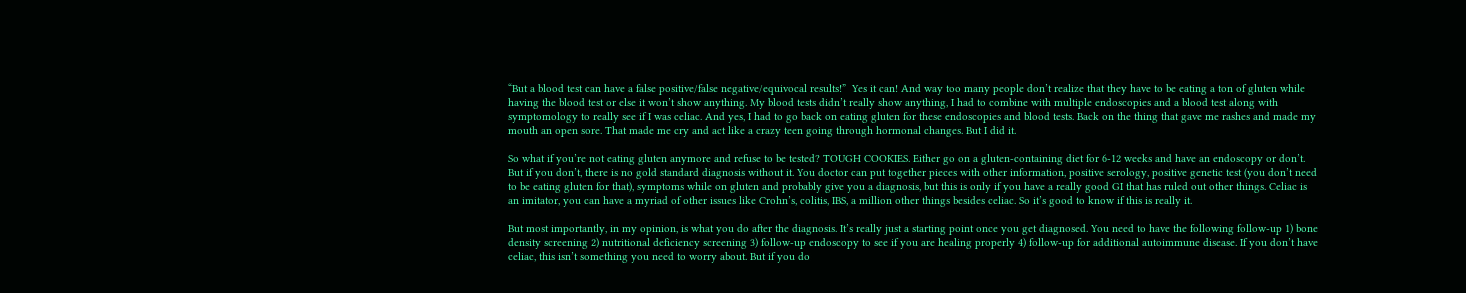“But a blood test can have a false positive/false negative/equivocal results!”  Yes it can! And way too many people don’t realize that they have to be eating a ton of gluten while having the blood test or else it won’t show anything. My blood tests didn’t really show anything, I had to combine with multiple endoscopies and a blood test along with symptomology to really see if I was celiac. And yes, I had to go back on eating gluten for these endoscopies and blood tests. Back on the thing that gave me rashes and made my mouth an open sore. That made me cry and act like a crazy teen going through hormonal changes. But I did it.

So what if you’re not eating gluten anymore and refuse to be tested? TOUGH COOKIES. Either go on a gluten-containing diet for 6-12 weeks and have an endoscopy or don’t. But if you don’t, there is no gold standard diagnosis without it. You doctor can put together pieces with other information, positive serology, positive genetic test (you don’t need to be eating gluten for that), symptoms while on gluten and probably give you a diagnosis, but this is only if you have a really good GI that has ruled out other things. Celiac is an imitator, you can have a myriad of other issues like Crohn’s, colitis, IBS, a million other things besides celiac. So it’s good to know if this is really it.

But most importantly, in my opinion, is what you do after the diagnosis. It’s really just a starting point once you get diagnosed. You need to have the following follow-up 1) bone density screening 2) nutritional deficiency screening 3) follow-up endoscopy to see if you are healing properly 4) follow-up for additional autoimmune disease. If you don’t have celiac, this isn’t something you need to worry about. But if you do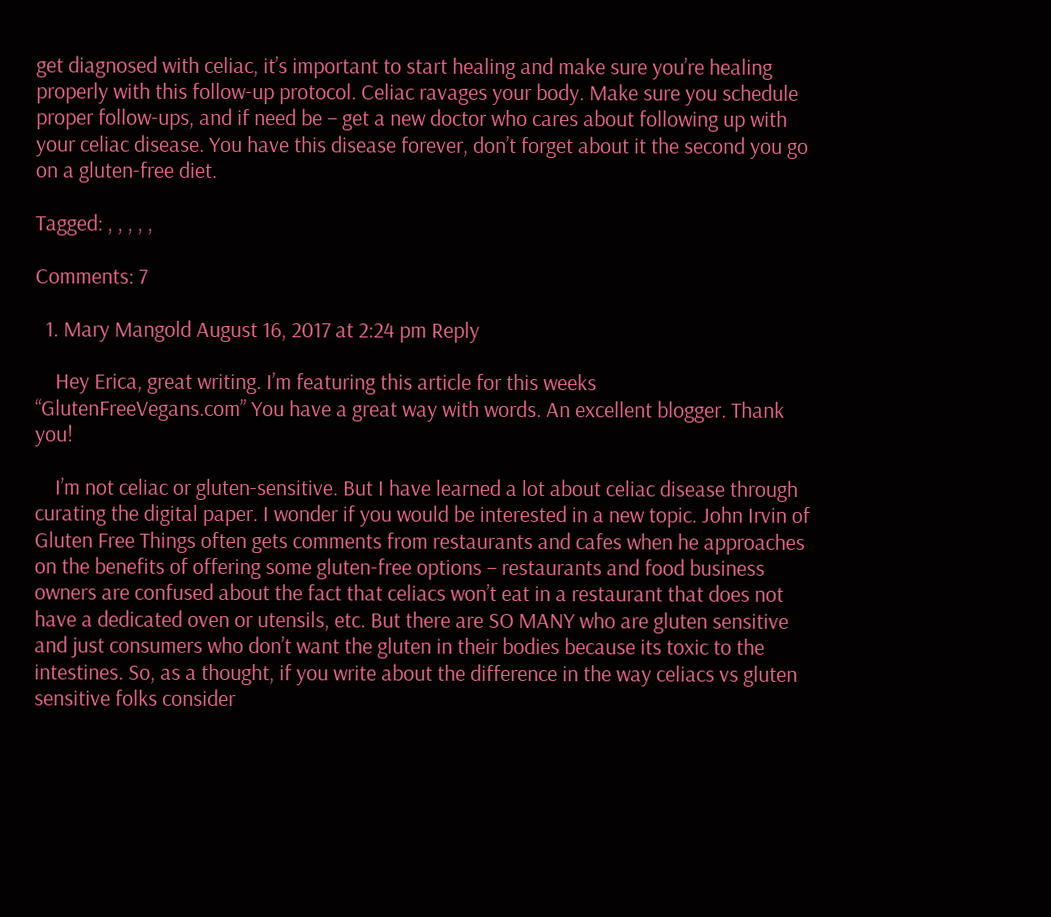get diagnosed with celiac, it’s important to start healing and make sure you’re healing properly with this follow-up protocol. Celiac ravages your body. Make sure you schedule proper follow-ups, and if need be – get a new doctor who cares about following up with your celiac disease. You have this disease forever, don’t forget about it the second you go on a gluten-free diet.

Tagged: , , , , ,

Comments: 7

  1. Mary Mangold August 16, 2017 at 2:24 pm Reply

    Hey Erica, great writing. I’m featuring this article for this weeks “GlutenFreeVegans.com” You have a great way with words. An excellent blogger. Thank you!

    I’m not celiac or gluten-sensitive. But I have learned a lot about celiac disease through curating the digital paper. I wonder if you would be interested in a new topic. John Irvin of Gluten Free Things often gets comments from restaurants and cafes when he approaches on the benefits of offering some gluten-free options – restaurants and food business owners are confused about the fact that celiacs won’t eat in a restaurant that does not have a dedicated oven or utensils, etc. But there are SO MANY who are gluten sensitive and just consumers who don’t want the gluten in their bodies because its toxic to the intestines. So, as a thought, if you write about the difference in the way celiacs vs gluten sensitive folks consider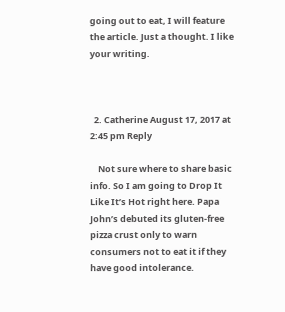going out to eat, I will feature the article. Just a thought. I like your writing.



  2. Catherine August 17, 2017 at 2:45 pm Reply

    Not sure where to share basic info. So I am going to Drop It Like It’s Hot right here. Papa John’s debuted its gluten-free pizza crust only to warn consumers not to eat it if they have good intolerance.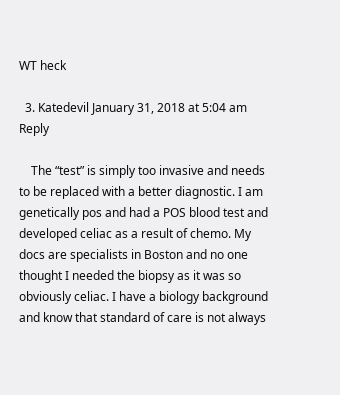WT heck

  3. Katedevil January 31, 2018 at 5:04 am Reply

    The “test” is simply too invasive and needs to be replaced with a better diagnostic. I am genetically pos and had a POS blood test and developed celiac as a result of chemo. My docs are specialists in Boston and no one thought I needed the biopsy as it was so obviously celiac. I have a biology background and know that standard of care is not always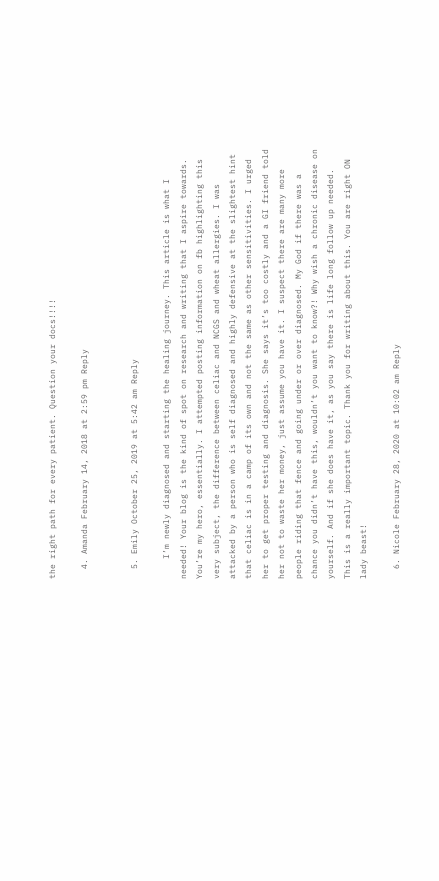the right path for every patient. Question your docs!!!!

  4. Amanda February 14, 2018 at 2:59 pm Reply


  5. Emily October 25, 2019 at 5:42 am Reply

    I’m newly diagnosed and starting the healing journey. This article is what I needed! Your blog is the kind of spot on research and writing that I aspire towards. You’re my hero, essentially. I attempted posting information on fb highlighting this very subject, the difference between celiac and NCGS and wheat allergies. I was attacked by a person who is self diagnosed and highly defensive at the slightest hint that celiac is in a camp of its own and not the same as other sensitivities. I urged her to get proper testing and diagnosis. She says it’s too costly and a GI friend told her not to waste her money, just assume you have it. I suspect there are many more people riding that fence and going under or over diagnosed. My God if there was a chance you didn’t have this, wouldn’t you want to know?! Why wish a chronic disease on yourself. And if she does have it, as you say there is life long follow up needed. This is a really important topic. Thank you for writing about this. You are right ON lady beast!

  6. Nicole February 28, 2020 at 10:02 am Reply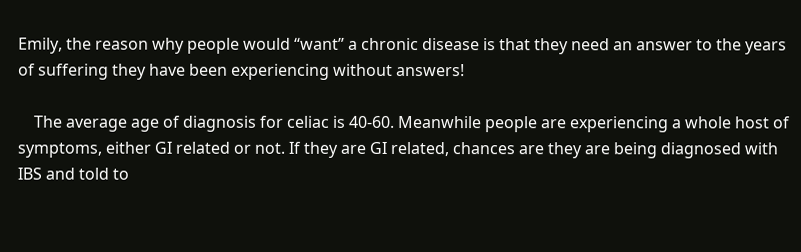Emily, the reason why people would “want” a chronic disease is that they need an answer to the years of suffering they have been experiencing without answers!

    The average age of diagnosis for celiac is 40-60. Meanwhile people are experiencing a whole host of symptoms, either GI related or not. If they are GI related, chances are they are being diagnosed with IBS and told to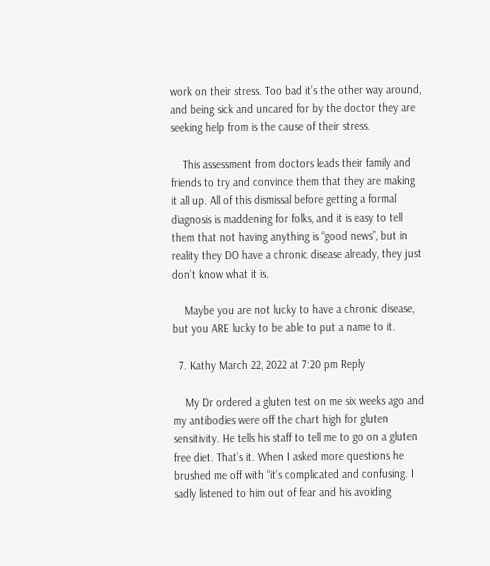work on their stress. Too bad it’s the other way around, and being sick and uncared for by the doctor they are seeking help from is the cause of their stress.

    This assessment from doctors leads their family and friends to try and convince them that they are making it all up. All of this dismissal before getting a formal diagnosis is maddening for folks, and it is easy to tell them that not having anything is “good news”, but in reality they DO have a chronic disease already, they just don’t know what it is.

    Maybe you are not lucky to have a chronic disease, but you ARE lucky to be able to put a name to it.

  7. Kathy March 22, 2022 at 7:20 pm Reply

    My Dr ordered a gluten test on me six weeks ago and my antibodies were off the chart high for gluten sensitivity. He tells his staff to tell me to go on a gluten free diet. That’s it. When I asked more questions he brushed me off with “it’s complicated and confusing. I sadly listened to him out of fear and his avoiding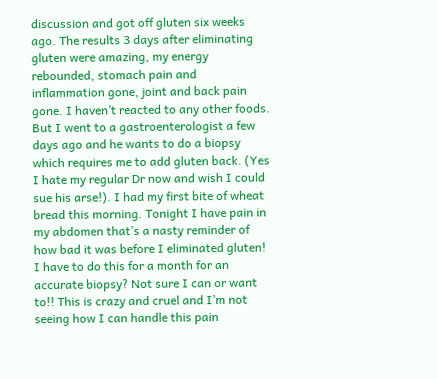discussion and got off gluten six weeks ago. The results 3 days after eliminating gluten were amazing, my energy rebounded, stomach pain and inflammation gone, joint and back pain gone. I haven’t reacted to any other foods. But I went to a gastroenterologist a few days ago and he wants to do a biopsy which requires me to add gluten back. (Yes I hate my regular Dr now and wish I could sue his arse!). I had my first bite of wheat bread this morning. Tonight I have pain in my abdomen that’s a nasty reminder of how bad it was before I eliminated gluten! I have to do this for a month for an accurate biopsy? Not sure I can or want to!! This is crazy and cruel and I’m not seeing how I can handle this pain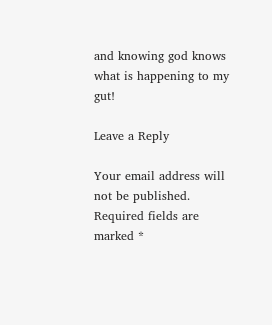and knowing god knows what is happening to my gut!

Leave a Reply

Your email address will not be published. Required fields are marked *